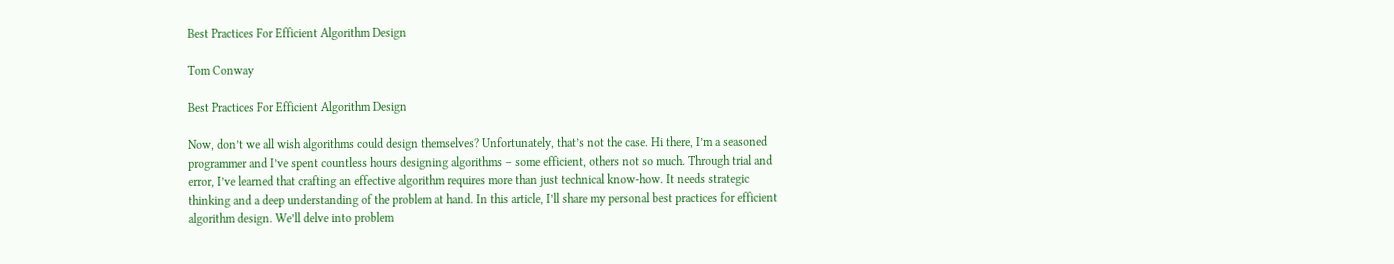Best Practices For Efficient Algorithm Design

Tom Conway

Best Practices For Efficient Algorithm Design

Now, don’t we all wish algorithms could design themselves? Unfortunately, that’s not the case. Hi there, I’m a seasoned programmer and I’ve spent countless hours designing algorithms – some efficient, others not so much. Through trial and error, I’ve learned that crafting an effective algorithm requires more than just technical know-how. It needs strategic thinking and a deep understanding of the problem at hand. In this article, I’ll share my personal best practices for efficient algorithm design. We’ll delve into problem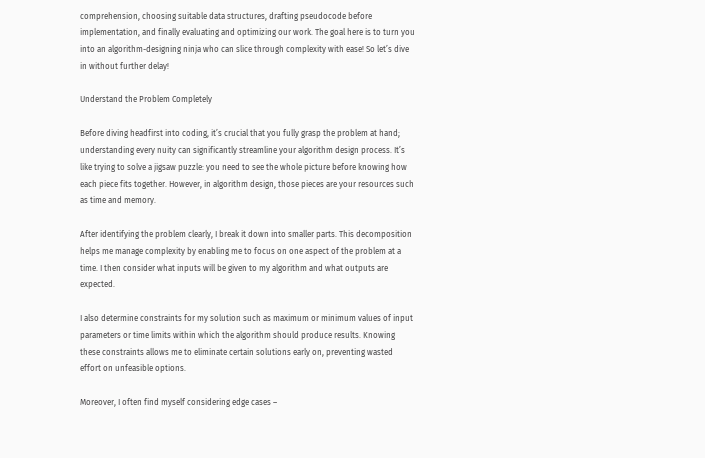comprehension, choosing suitable data structures, drafting pseudocode before implementation, and finally evaluating and optimizing our work. The goal here is to turn you into an algorithm-designing ninja who can slice through complexity with ease! So let’s dive in without further delay!

Understand the Problem Completely

Before diving headfirst into coding, it’s crucial that you fully grasp the problem at hand; understanding every nuity can significantly streamline your algorithm design process. It’s like trying to solve a jigsaw puzzle: you need to see the whole picture before knowing how each piece fits together. However, in algorithm design, those pieces are your resources such as time and memory.

After identifying the problem clearly, I break it down into smaller parts. This decomposition helps me manage complexity by enabling me to focus on one aspect of the problem at a time. I then consider what inputs will be given to my algorithm and what outputs are expected.

I also determine constraints for my solution such as maximum or minimum values of input parameters or time limits within which the algorithm should produce results. Knowing these constraints allows me to eliminate certain solutions early on, preventing wasted effort on unfeasible options.

Moreover, I often find myself considering edge cases –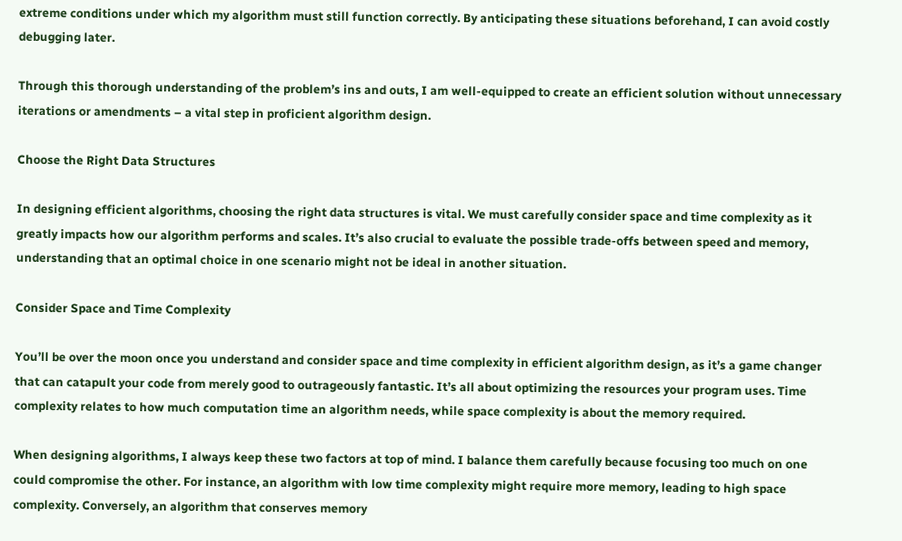extreme conditions under which my algorithm must still function correctly. By anticipating these situations beforehand, I can avoid costly debugging later.

Through this thorough understanding of the problem’s ins and outs, I am well-equipped to create an efficient solution without unnecessary iterations or amendments – a vital step in proficient algorithm design.

Choose the Right Data Structures

In designing efficient algorithms, choosing the right data structures is vital. We must carefully consider space and time complexity as it greatly impacts how our algorithm performs and scales. It’s also crucial to evaluate the possible trade-offs between speed and memory, understanding that an optimal choice in one scenario might not be ideal in another situation.

Consider Space and Time Complexity

You’ll be over the moon once you understand and consider space and time complexity in efficient algorithm design, as it’s a game changer that can catapult your code from merely good to outrageously fantastic. It’s all about optimizing the resources your program uses. Time complexity relates to how much computation time an algorithm needs, while space complexity is about the memory required.

When designing algorithms, I always keep these two factors at top of mind. I balance them carefully because focusing too much on one could compromise the other. For instance, an algorithm with low time complexity might require more memory, leading to high space complexity. Conversely, an algorithm that conserves memory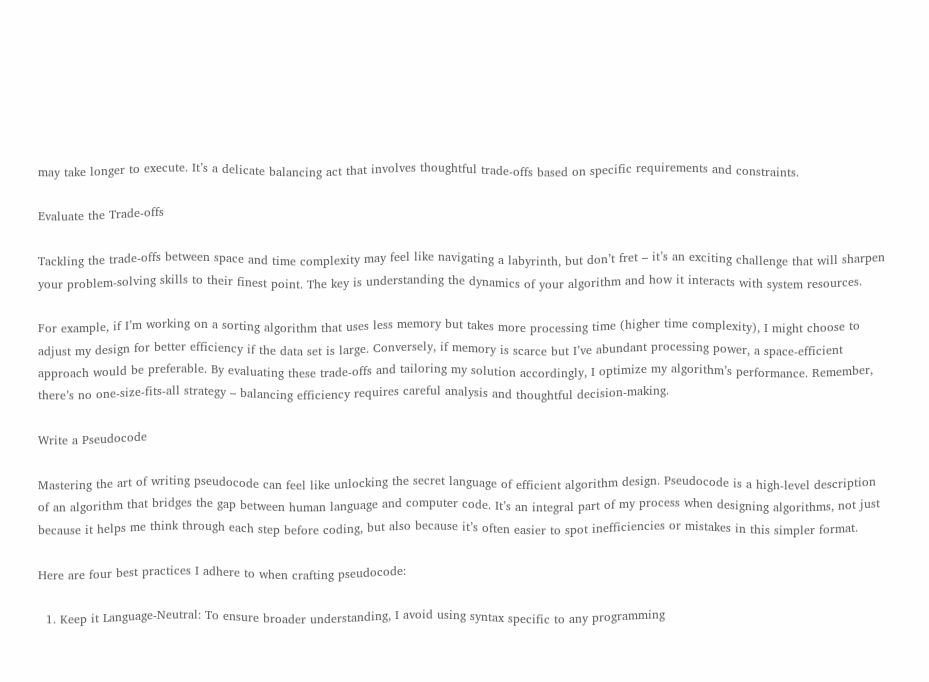may take longer to execute. It’s a delicate balancing act that involves thoughtful trade-offs based on specific requirements and constraints.

Evaluate the Trade-offs

Tackling the trade-offs between space and time complexity may feel like navigating a labyrinth, but don’t fret – it’s an exciting challenge that will sharpen your problem-solving skills to their finest point. The key is understanding the dynamics of your algorithm and how it interacts with system resources.

For example, if I’m working on a sorting algorithm that uses less memory but takes more processing time (higher time complexity), I might choose to adjust my design for better efficiency if the data set is large. Conversely, if memory is scarce but I’ve abundant processing power, a space-efficient approach would be preferable. By evaluating these trade-offs and tailoring my solution accordingly, I optimize my algorithm’s performance. Remember, there’s no one-size-fits-all strategy – balancing efficiency requires careful analysis and thoughtful decision-making.

Write a Pseudocode

Mastering the art of writing pseudocode can feel like unlocking the secret language of efficient algorithm design. Pseudocode is a high-level description of an algorithm that bridges the gap between human language and computer code. It’s an integral part of my process when designing algorithms, not just because it helps me think through each step before coding, but also because it’s often easier to spot inefficiencies or mistakes in this simpler format.

Here are four best practices I adhere to when crafting pseudocode:

  1. Keep it Language-Neutral: To ensure broader understanding, I avoid using syntax specific to any programming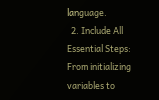language.
  2. Include All Essential Steps: From initializing variables to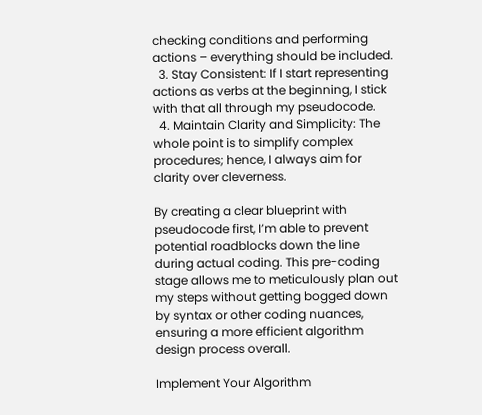checking conditions and performing actions – everything should be included.
  3. Stay Consistent: If I start representing actions as verbs at the beginning, I stick with that all through my pseudocode.
  4. Maintain Clarity and Simplicity: The whole point is to simplify complex procedures; hence, I always aim for clarity over cleverness.

By creating a clear blueprint with pseudocode first, I’m able to prevent potential roadblocks down the line during actual coding. This pre-coding stage allows me to meticulously plan out my steps without getting bogged down by syntax or other coding nuances, ensuring a more efficient algorithm design process overall.

Implement Your Algorithm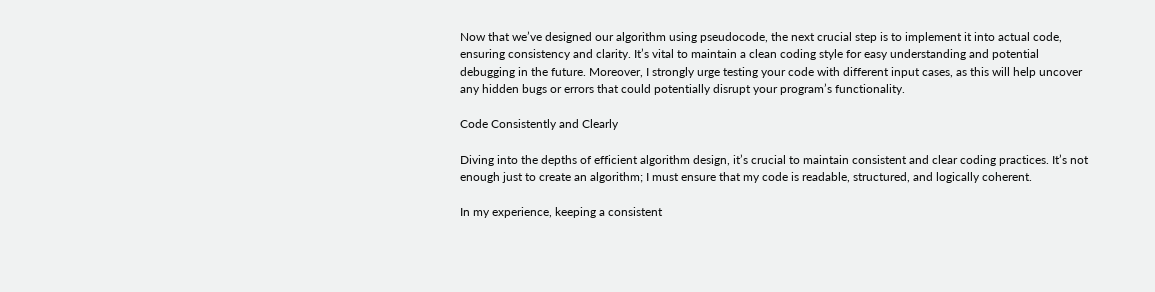Now that we’ve designed our algorithm using pseudocode, the next crucial step is to implement it into actual code, ensuring consistency and clarity. It’s vital to maintain a clean coding style for easy understanding and potential debugging in the future. Moreover, I strongly urge testing your code with different input cases, as this will help uncover any hidden bugs or errors that could potentially disrupt your program’s functionality.

Code Consistently and Clearly

Diving into the depths of efficient algorithm design, it’s crucial to maintain consistent and clear coding practices. It’s not enough just to create an algorithm; I must ensure that my code is readable, structured, and logically coherent.

In my experience, keeping a consistent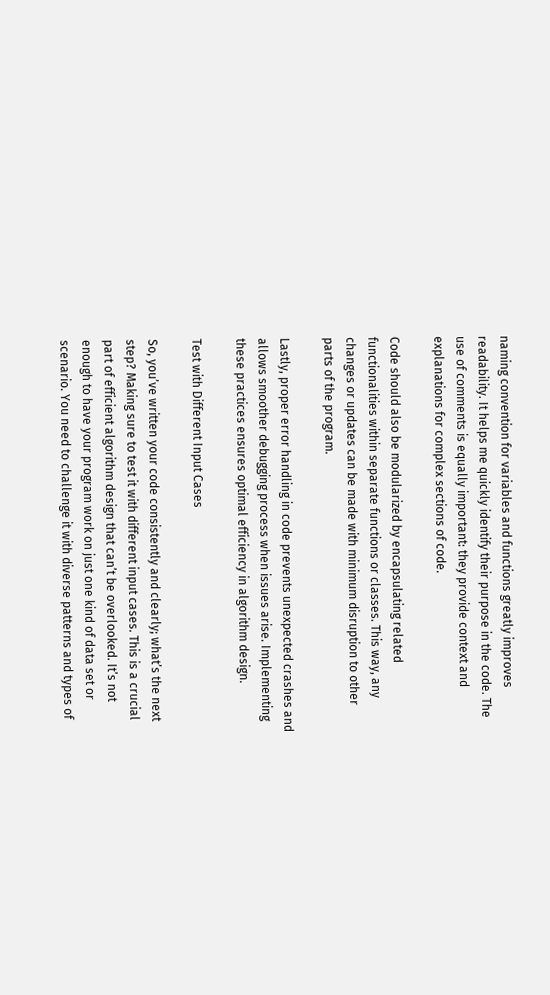naming convention for variables and functions greatly improves readability. It helps me quickly identify their purpose in the code. The use of comments is equally important: they provide context and explanations for complex sections of code.

Code should also be modularized by encapsulating related functionalities within separate functions or classes. This way, any changes or updates can be made with minimum disruption to other parts of the program.

Lastly, proper error handling in code prevents unexpected crashes and allows smoother debugging process when issues arise. Implementing these practices ensures optimal efficiency in algorithm design.

Test with Different Input Cases

So, you’ve written your code consistently and clearly; what’s the next step? Making sure to test it with different input cases. This is a crucial part of efficient algorithm design that can’t be overlooked. It’s not enough to have your program work on just one kind of data set or scenario. You need to challenge it with diverse patterns and types of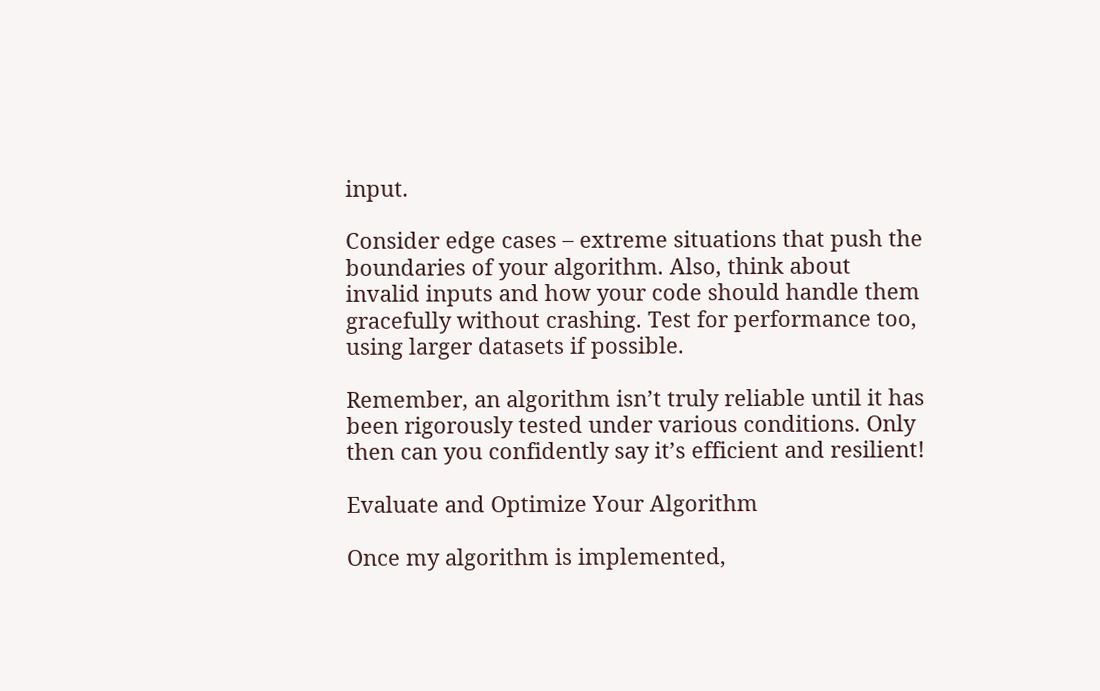input.

Consider edge cases – extreme situations that push the boundaries of your algorithm. Also, think about invalid inputs and how your code should handle them gracefully without crashing. Test for performance too, using larger datasets if possible.

Remember, an algorithm isn’t truly reliable until it has been rigorously tested under various conditions. Only then can you confidently say it’s efficient and resilient!

Evaluate and Optimize Your Algorithm

Once my algorithm is implemented,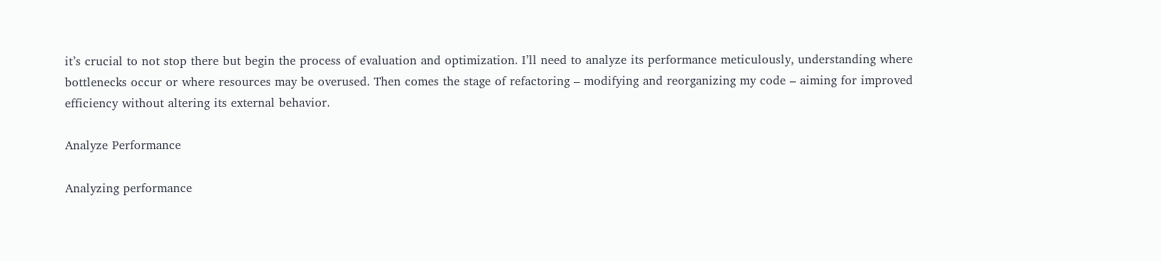it’s crucial to not stop there but begin the process of evaluation and optimization. I’ll need to analyze its performance meticulously, understanding where bottlenecks occur or where resources may be overused. Then comes the stage of refactoring – modifying and reorganizing my code – aiming for improved efficiency without altering its external behavior.

Analyze Performance

Analyzing performance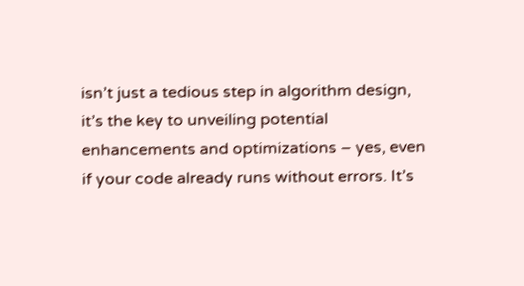isn’t just a tedious step in algorithm design, it’s the key to unveiling potential enhancements and optimizations – yes, even if your code already runs without errors. It’s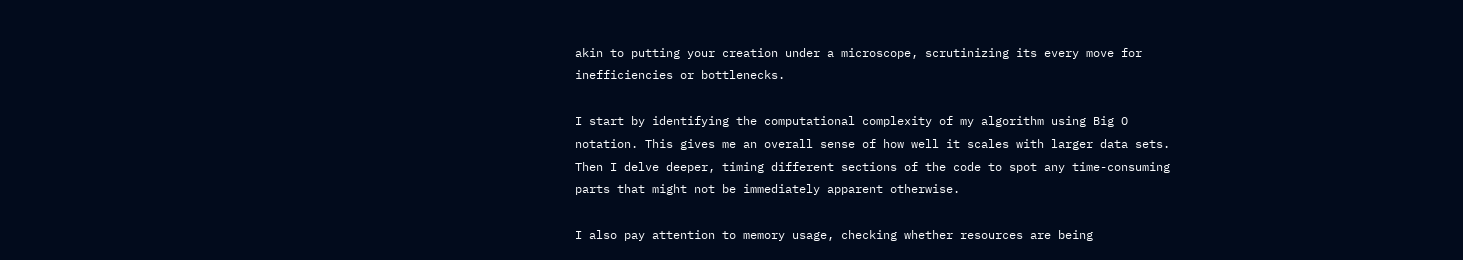akin to putting your creation under a microscope, scrutinizing its every move for inefficiencies or bottlenecks.

I start by identifying the computational complexity of my algorithm using Big O notation. This gives me an overall sense of how well it scales with larger data sets. Then I delve deeper, timing different sections of the code to spot any time-consuming parts that might not be immediately apparent otherwise.

I also pay attention to memory usage, checking whether resources are being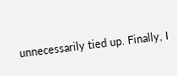unnecessarily tied up. Finally, I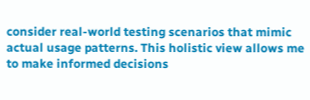consider real-world testing scenarios that mimic actual usage patterns. This holistic view allows me to make informed decisions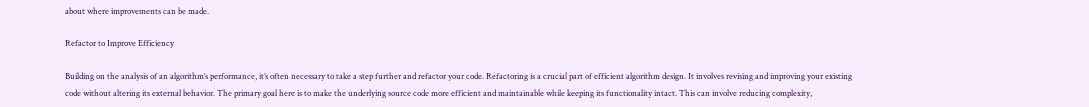about where improvements can be made.

Refactor to Improve Efficiency

Building on the analysis of an algorithm’s performance, it’s often necessary to take a step further and refactor your code. Refactoring is a crucial part of efficient algorithm design. It involves revising and improving your existing code without altering its external behavior. The primary goal here is to make the underlying source code more efficient and maintainable while keeping its functionality intact. This can involve reducing complexity,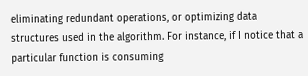eliminating redundant operations, or optimizing data structures used in the algorithm. For instance, if I notice that a particular function is consuming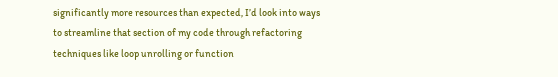significantly more resources than expected, I’d look into ways to streamline that section of my code through refactoring techniques like loop unrolling or function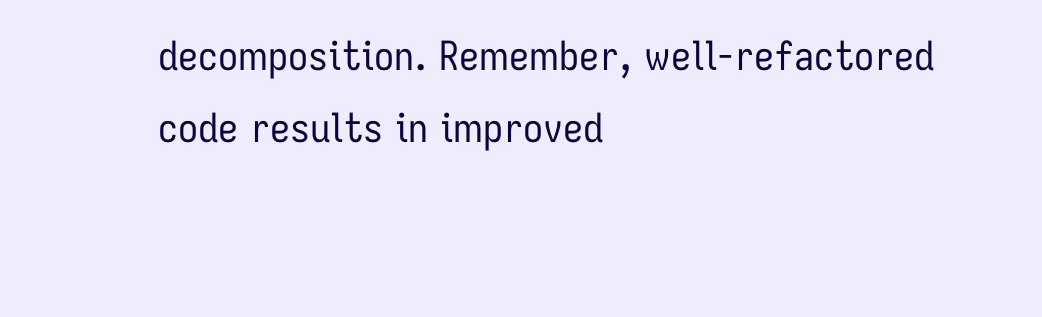decomposition. Remember, well-refactored code results in improved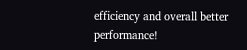efficiency and overall better performance!